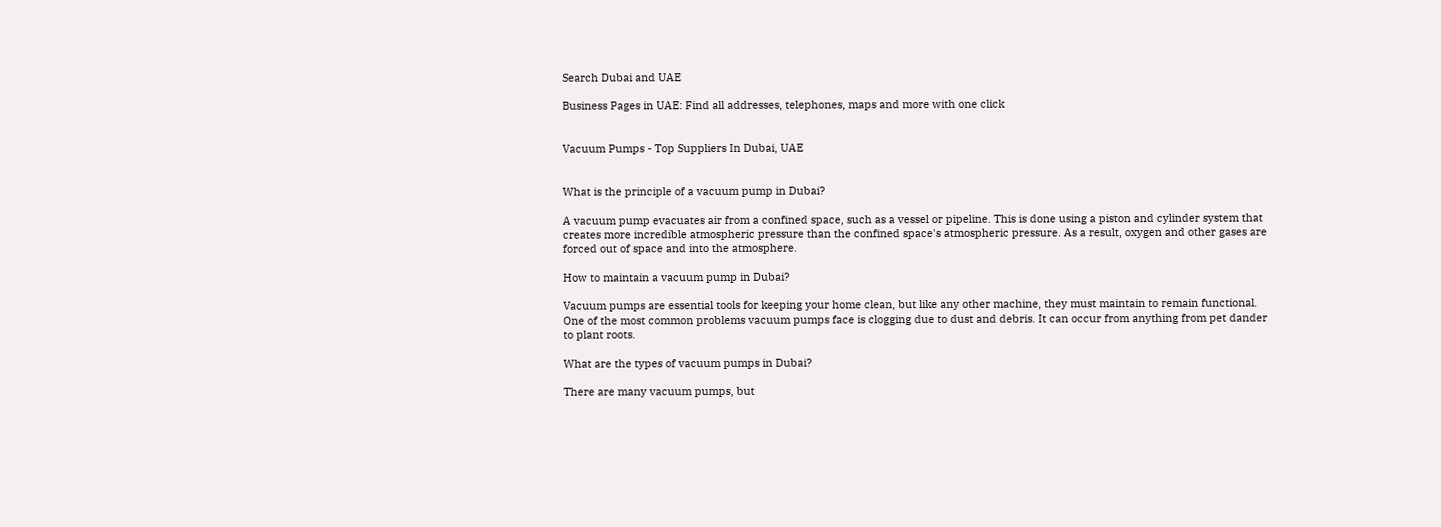Search Dubai and UAE

Business Pages in UAE: Find all addresses, telephones, maps and more with one click


Vacuum Pumps - Top Suppliers In Dubai, UAE


What is the principle of a vacuum pump in Dubai?

A vacuum pump evacuates air from a confined space, such as a vessel or pipeline. This is done using a piston and cylinder system that creates more incredible atmospheric pressure than the confined space's atmospheric pressure. As a result, oxygen and other gases are forced out of space and into the atmosphere.

How to maintain a vacuum pump in Dubai?

Vacuum pumps are essential tools for keeping your home clean, but like any other machine, they must maintain to remain functional. One of the most common problems vacuum pumps face is clogging due to dust and debris. It can occur from anything from pet dander to plant roots.

What are the types of vacuum pumps in Dubai?

There are many vacuum pumps, but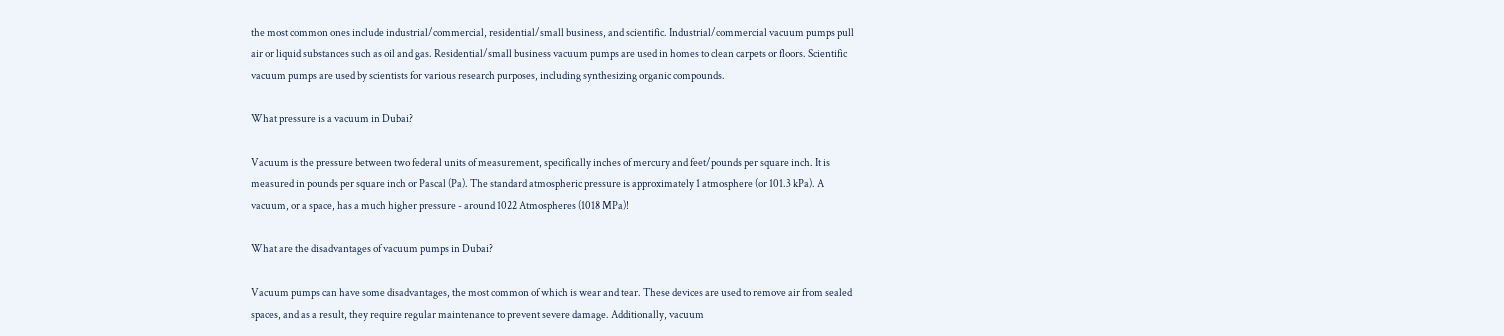the most common ones include industrial/commercial, residential/small business, and scientific. Industrial/commercial vacuum pumps pull air or liquid substances such as oil and gas. Residential/small business vacuum pumps are used in homes to clean carpets or floors. Scientific vacuum pumps are used by scientists for various research purposes, including synthesizing organic compounds.

What pressure is a vacuum in Dubai?

Vacuum is the pressure between two federal units of measurement, specifically inches of mercury and feet/pounds per square inch. It is measured in pounds per square inch or Pascal (Pa). The standard atmospheric pressure is approximately 1 atmosphere (or 101.3 kPa). A vacuum, or a space, has a much higher pressure - around 1022 Atmospheres (1018 MPa)!

What are the disadvantages of vacuum pumps in Dubai?

Vacuum pumps can have some disadvantages, the most common of which is wear and tear. These devices are used to remove air from sealed spaces, and as a result, they require regular maintenance to prevent severe damage. Additionally, vacuum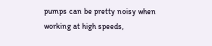pumps can be pretty noisy when working at high speeds,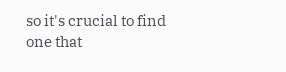so it's crucial to find one that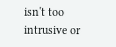isn't too intrusive or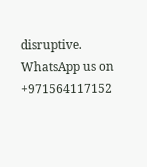disruptive.
WhatsApp us on +971564117152